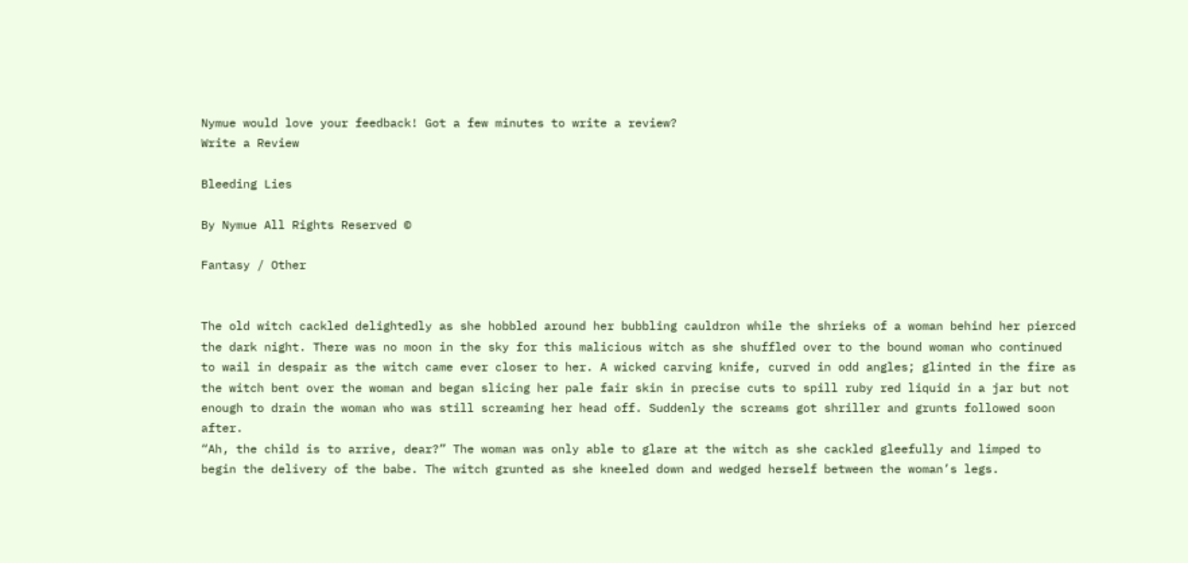Nymue would love your feedback! Got a few minutes to write a review?
Write a Review

Bleeding Lies

By Nymue All Rights Reserved ©

Fantasy / Other


The old witch cackled delightedly as she hobbled around her bubbling cauldron while the shrieks of a woman behind her pierced the dark night. There was no moon in the sky for this malicious witch as she shuffled over to the bound woman who continued to wail in despair as the witch came ever closer to her. A wicked carving knife, curved in odd angles; glinted in the fire as the witch bent over the woman and began slicing her pale fair skin in precise cuts to spill ruby red liquid in a jar but not enough to drain the woman who was still screaming her head off. Suddenly the screams got shriller and grunts followed soon after.
“Ah, the child is to arrive, dear?” The woman was only able to glare at the witch as she cackled gleefully and limped to begin the delivery of the babe. The witch grunted as she kneeled down and wedged herself between the woman’s legs.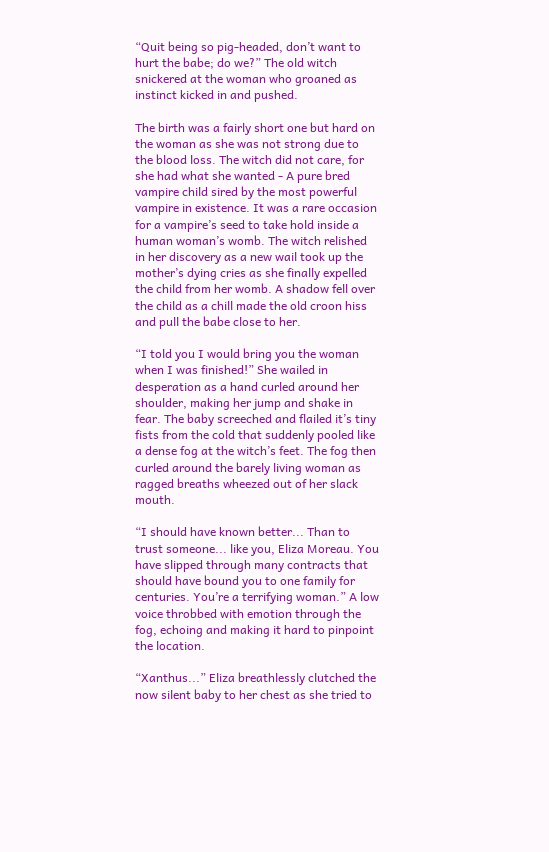“Quit being so pig-headed, don’t want to hurt the babe; do we?” The old witch snickered at the woman who groaned as instinct kicked in and pushed.

The birth was a fairly short one but hard on the woman as she was not strong due to the blood loss. The witch did not care, for she had what she wanted - A pure bred vampire child sired by the most powerful vampire in existence. It was a rare occasion for a vampire’s seed to take hold inside a human woman’s womb. The witch relished in her discovery as a new wail took up the mother’s dying cries as she finally expelled the child from her womb. A shadow fell over the child as a chill made the old croon hiss and pull the babe close to her.

“I told you I would bring you the woman when I was finished!” She wailed in desperation as a hand curled around her shoulder, making her jump and shake in fear. The baby screeched and flailed it’s tiny fists from the cold that suddenly pooled like a dense fog at the witch’s feet. The fog then curled around the barely living woman as ragged breaths wheezed out of her slack mouth.

“I should have known better... Than to trust someone... like you, Eliza Moreau. You have slipped through many contracts that should have bound you to one family for centuries. You’re a terrifying woman.” A low voice throbbed with emotion through the fog, echoing and making it hard to pinpoint the location.

“Xanthus...” Eliza breathlessly clutched the now silent baby to her chest as she tried to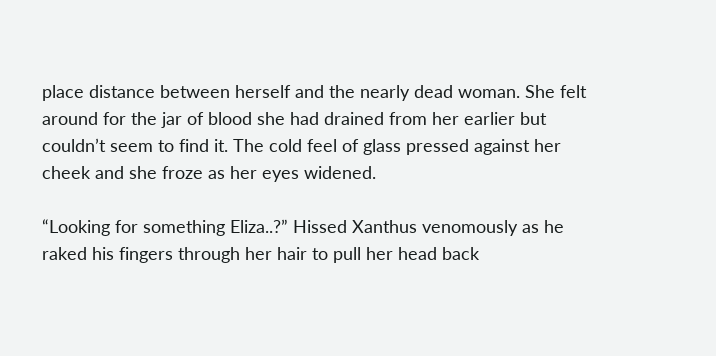place distance between herself and the nearly dead woman. She felt around for the jar of blood she had drained from her earlier but couldn’t seem to find it. The cold feel of glass pressed against her cheek and she froze as her eyes widened.

“Looking for something Eliza..?” Hissed Xanthus venomously as he raked his fingers through her hair to pull her head back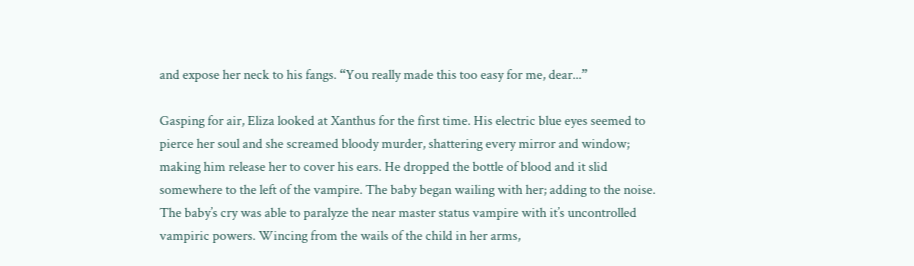and expose her neck to his fangs. “You really made this too easy for me, dear...”

Gasping for air, Eliza looked at Xanthus for the first time. His electric blue eyes seemed to pierce her soul and she screamed bloody murder, shattering every mirror and window; making him release her to cover his ears. He dropped the bottle of blood and it slid somewhere to the left of the vampire. The baby began wailing with her; adding to the noise. The baby’s cry was able to paralyze the near master status vampire with it’s uncontrolled vampiric powers. Wincing from the wails of the child in her arms,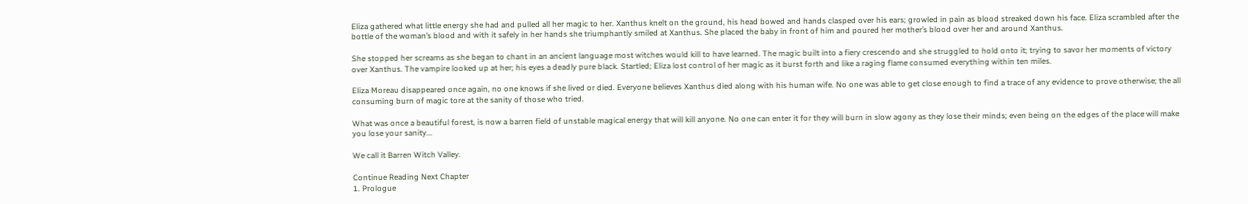Eliza gathered what little energy she had and pulled all her magic to her. Xanthus knelt on the ground, his head bowed and hands clasped over his ears; growled in pain as blood streaked down his face. Eliza scrambled after the bottle of the woman’s blood and with it safely in her hands she triumphantly smiled at Xanthus. She placed the baby in front of him and poured her mother’s blood over her and around Xanthus.

She stopped her screams as she began to chant in an ancient language most witches would kill to have learned. The magic built into a fiery crescendo and she struggled to hold onto it; trying to savor her moments of victory over Xanthus. The vampire looked up at her; his eyes a deadly pure black. Startled; Eliza lost control of her magic as it burst forth and like a raging flame consumed everything within ten miles.

Eliza Moreau disappeared once again, no one knows if she lived or died. Everyone believes Xanthus died along with his human wife. No one was able to get close enough to find a trace of any evidence to prove otherwise; the all consuming burn of magic tore at the sanity of those who tried.

What was once a beautiful forest, is now a barren field of unstable magical energy that will kill anyone. No one can enter it for they will burn in slow agony as they lose their minds; even being on the edges of the place will make you lose your sanity...

We call it Barren Witch Valley.

Continue Reading Next Chapter
1. Prologue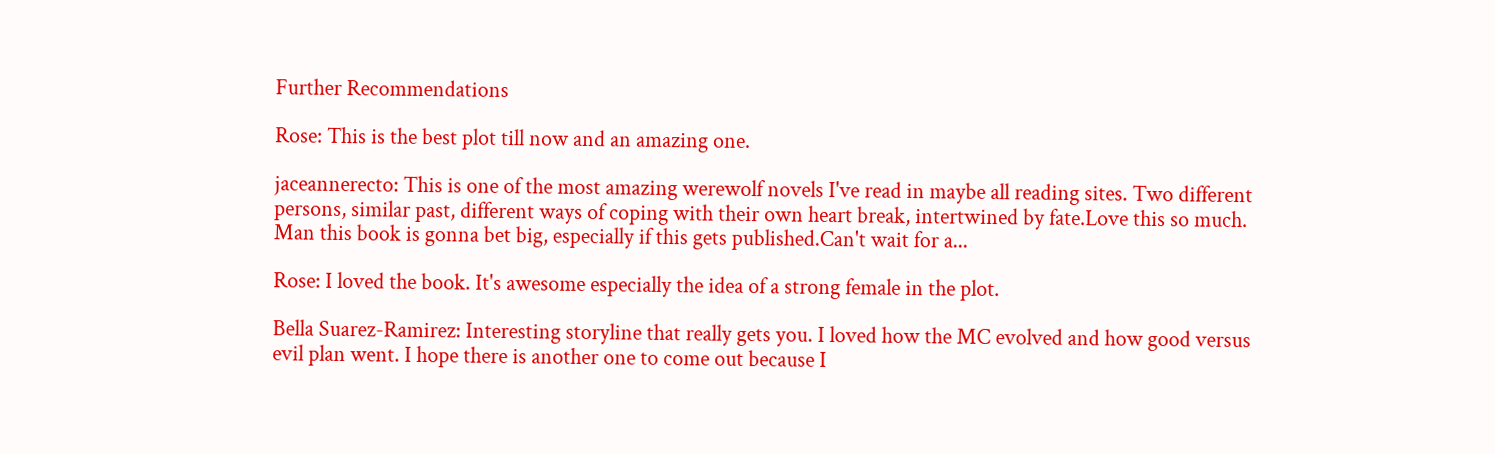Further Recommendations

Rose: This is the best plot till now and an amazing one.

jaceannerecto: This is one of the most amazing werewolf novels I've read in maybe all reading sites. Two different persons, similar past, different ways of coping with their own heart break, intertwined by fate.Love this so much. Man this book is gonna bet big, especially if this gets published.Can't wait for a...

Rose: I loved the book. It's awesome especially the idea of a strong female in the plot.

Bella Suarez-Ramirez: Interesting storyline that really gets you. I loved how the MC evolved and how good versus evil plan went. I hope there is another one to come out because I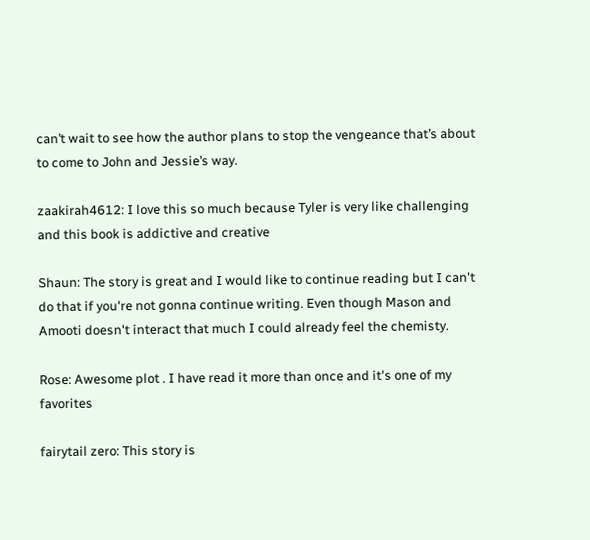can’t wait to see how the author plans to stop the vengeance that’s about to come to John and Jessie’s way.

zaakirah4612: I love this so much because Tyler is very like challenging and this book is addictive and creative

Shaun: The story is great and I would like to continue reading but I can't do that if you're not gonna continue writing. Even though Mason and Amooti doesn't interact that much I could already feel the chemisty.

Rose: Awesome plot . I have read it more than once and it's one of my favorites

fairytail zero: This story is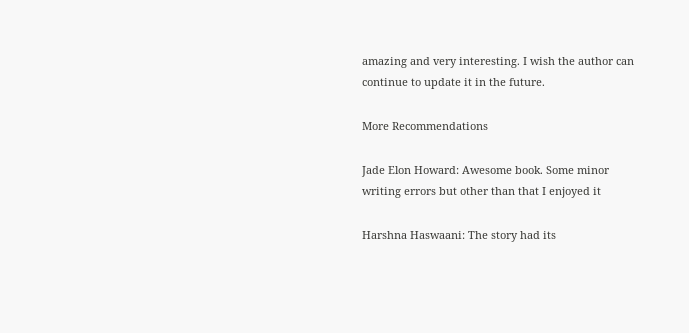amazing and very interesting. I wish the author can continue to update it in the future.

More Recommendations

Jade Elon Howard: Awesome book. Some minor writing errors but other than that I enjoyed it

Harshna Haswaani: The story had its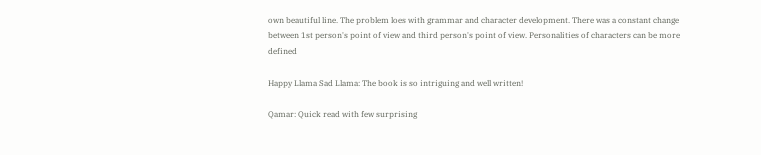own beautiful line. The problem loes with grammar and character development. There was a constant change between 1st person's point of view and third person's point of view. Personalities of characters can be more defined

Happy Llama Sad Llama: The book is so intriguing and well written!

Qamar: Quick read with few surprising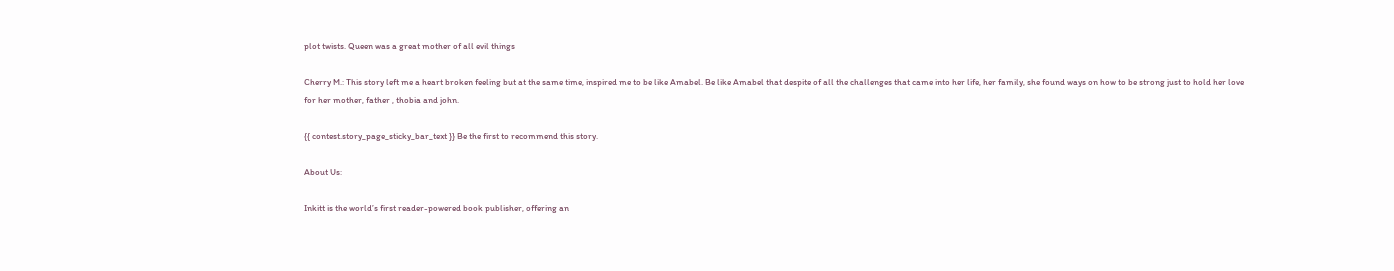plot twists. Queen was a great mother of all evil things

Cherry M.: This story left me a heart broken feeling but at the same time, inspired me to be like Amabel. Be like Amabel that despite of all the challenges that came into her life, her family, she found ways on how to be strong just to hold her love for her mother, father , thobia and john.

{{ contest.story_page_sticky_bar_text }} Be the first to recommend this story.

About Us:

Inkitt is the world’s first reader-powered book publisher, offering an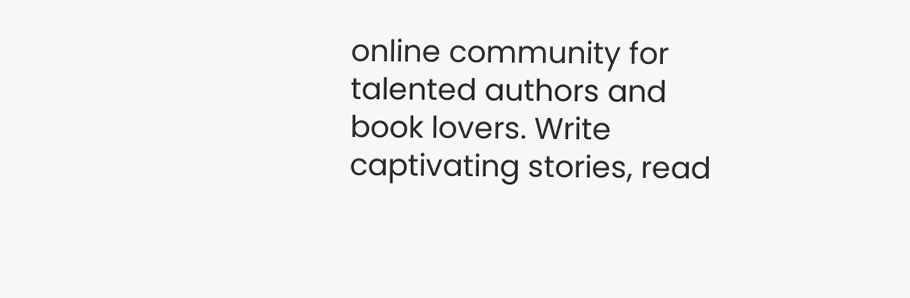online community for talented authors and book lovers. Write captivating stories, read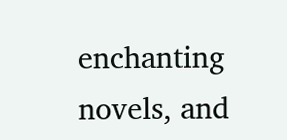enchanting novels, and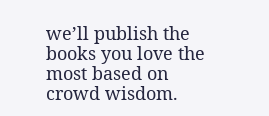we’ll publish the books you love the most based on crowd wisdom.